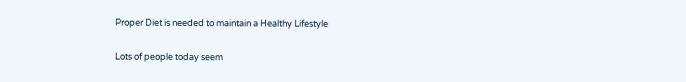Proper Diet is needed to maintain a Healthy Lifestyle

Lots of people today seem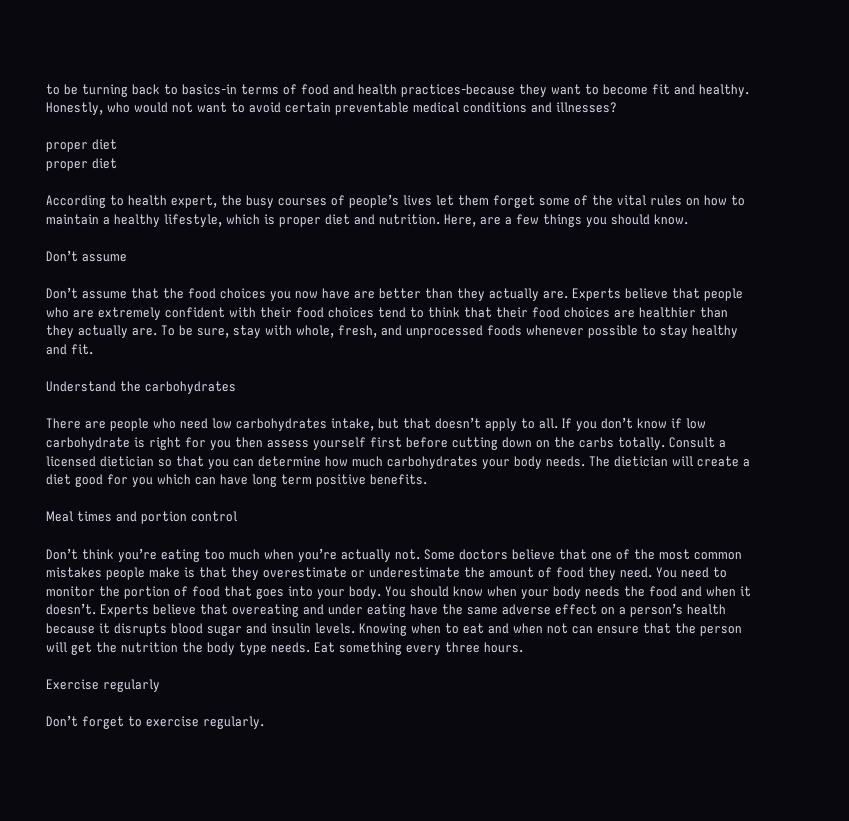to be turning back to basics-in terms of food and health practices-because they want to become fit and healthy. Honestly, who would not want to avoid certain preventable medical conditions and illnesses?

proper diet
proper diet

According to health expert, the busy courses of people’s lives let them forget some of the vital rules on how to maintain a healthy lifestyle, which is proper diet and nutrition. Here, are a few things you should know.

Don’t assume

Don’t assume that the food choices you now have are better than they actually are. Experts believe that people who are extremely confident with their food choices tend to think that their food choices are healthier than they actually are. To be sure, stay with whole, fresh, and unprocessed foods whenever possible to stay healthy and fit.

Understand the carbohydrates

There are people who need low carbohydrates intake, but that doesn’t apply to all. If you don’t know if low carbohydrate is right for you then assess yourself first before cutting down on the carbs totally. Consult a licensed dietician so that you can determine how much carbohydrates your body needs. The dietician will create a diet good for you which can have long term positive benefits.

Meal times and portion control

Don’t think you’re eating too much when you’re actually not. Some doctors believe that one of the most common mistakes people make is that they overestimate or underestimate the amount of food they need. You need to monitor the portion of food that goes into your body. You should know when your body needs the food and when it doesn’t. Experts believe that overeating and under eating have the same adverse effect on a person’s health because it disrupts blood sugar and insulin levels. Knowing when to eat and when not can ensure that the person will get the nutrition the body type needs. Eat something every three hours.

Exercise regularly

Don’t forget to exercise regularly.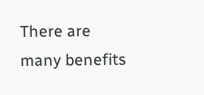There are many benefits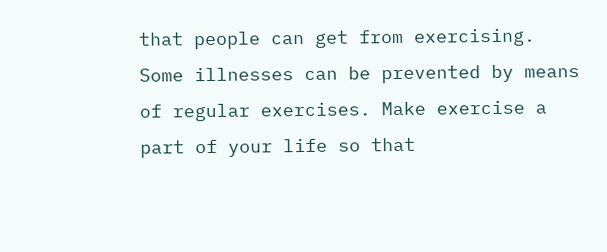that people can get from exercising. Some illnesses can be prevented by means of regular exercises. Make exercise a part of your life so that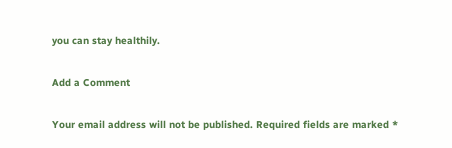you can stay healthily.

Add a Comment

Your email address will not be published. Required fields are marked *